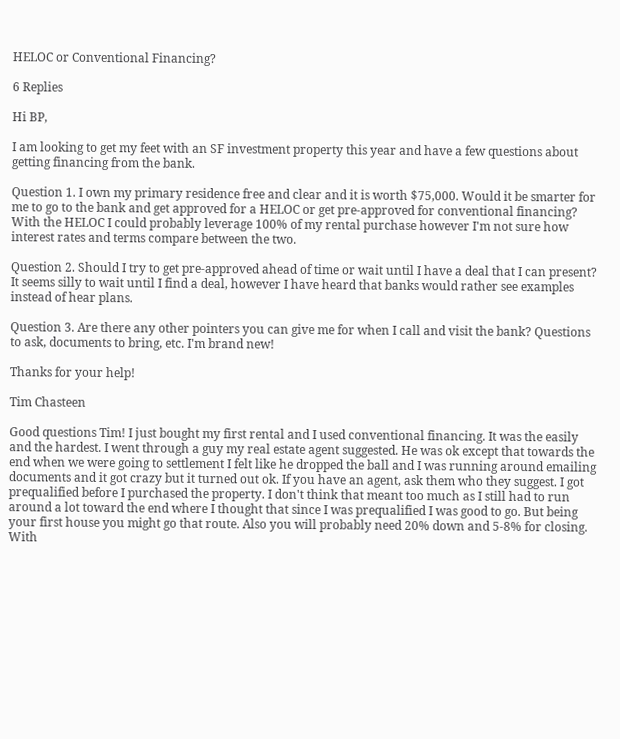HELOC or Conventional Financing?

6 Replies

Hi BP,

I am looking to get my feet with an SF investment property this year and have a few questions about getting financing from the bank.

Question 1. I own my primary residence free and clear and it is worth $75,000. Would it be smarter for me to go to the bank and get approved for a HELOC or get pre-approved for conventional financing? With the HELOC I could probably leverage 100% of my rental purchase however I'm not sure how interest rates and terms compare between the two.

Question 2. Should I try to get pre-approved ahead of time or wait until I have a deal that I can present? It seems silly to wait until I find a deal, however I have heard that banks would rather see examples instead of hear plans.

Question 3. Are there any other pointers you can give me for when I call and visit the bank? Questions to ask, documents to bring, etc. I'm brand new!

Thanks for your help!

Tim Chasteen

Good questions Tim! I just bought my first rental and I used conventional financing. It was the easily and the hardest. I went through a guy my real estate agent suggested. He was ok except that towards the end when we were going to settlement I felt like he dropped the ball and I was running around emailing documents and it got crazy but it turned out ok. If you have an agent, ask them who they suggest. I got prequalified before I purchased the property. I don't think that meant too much as I still had to run around a lot toward the end where I thought that since I was prequalified I was good to go. But being your first house you might go that route. Also you will probably need 20% down and 5-8% for closing. With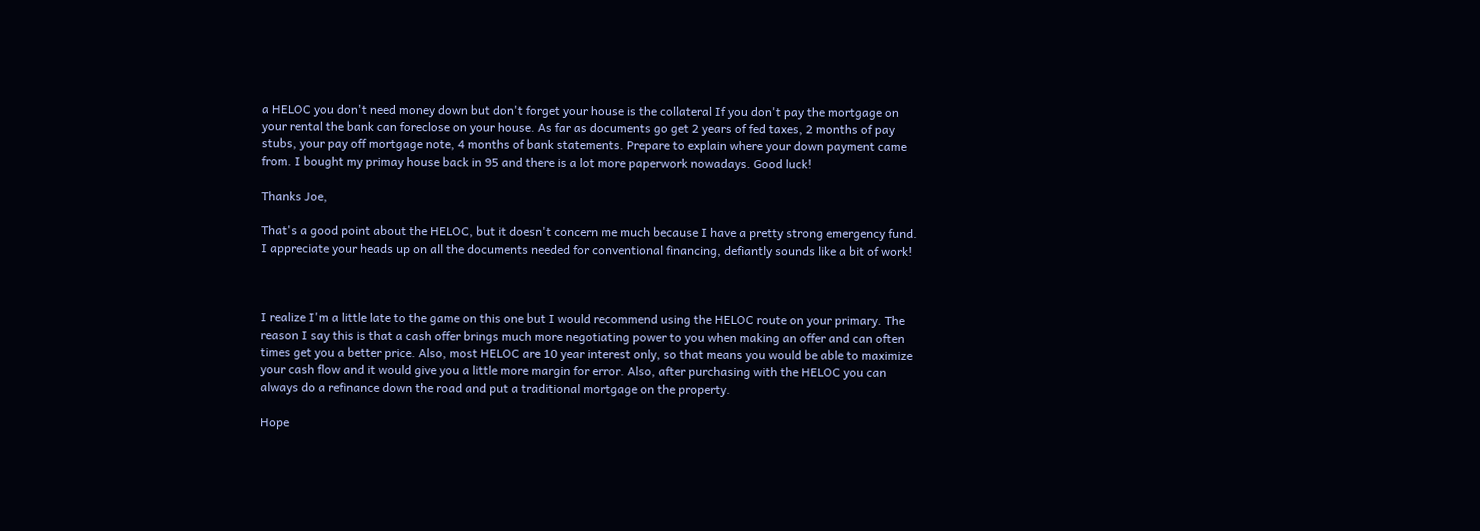a HELOC you don't need money down but don't forget your house is the collateral If you don't pay the mortgage on your rental the bank can foreclose on your house. As far as documents go get 2 years of fed taxes, 2 months of pay stubs, your pay off mortgage note, 4 months of bank statements. Prepare to explain where your down payment came from. I bought my primay house back in 95 and there is a lot more paperwork nowadays. Good luck!

Thanks Joe,

That's a good point about the HELOC, but it doesn't concern me much because I have a pretty strong emergency fund. I appreciate your heads up on all the documents needed for conventional financing, defiantly sounds like a bit of work!



I realize I'm a little late to the game on this one but I would recommend using the HELOC route on your primary. The reason I say this is that a cash offer brings much more negotiating power to you when making an offer and can often times get you a better price. Also, most HELOC are 10 year interest only, so that means you would be able to maximize your cash flow and it would give you a little more margin for error. Also, after purchasing with the HELOC you can always do a refinance down the road and put a traditional mortgage on the property.

Hope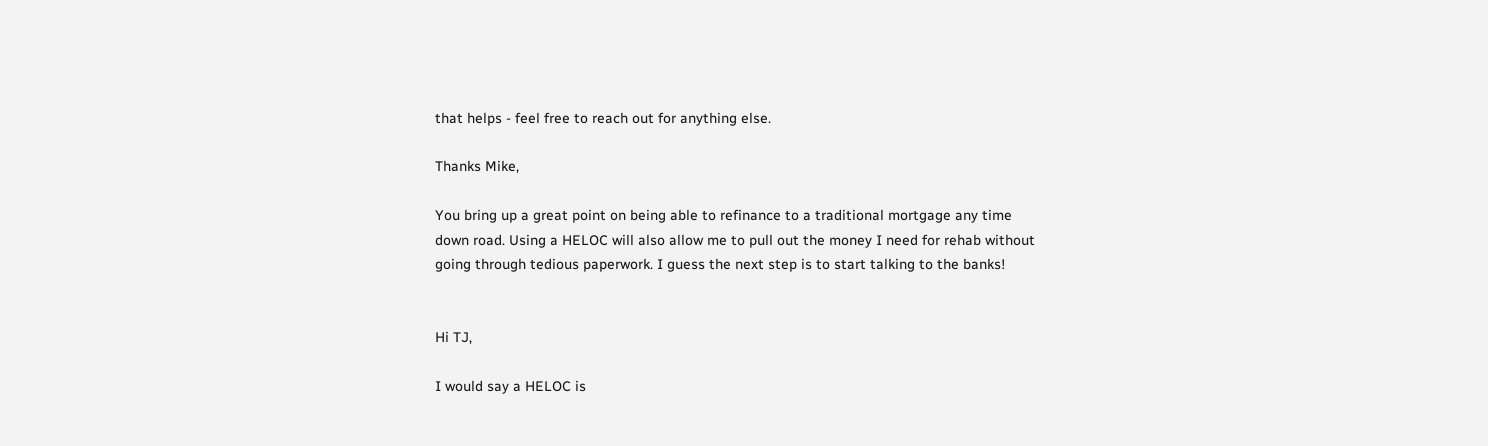that helps - feel free to reach out for anything else.

Thanks Mike,

You bring up a great point on being able to refinance to a traditional mortgage any time down road. Using a HELOC will also allow me to pull out the money I need for rehab without going through tedious paperwork. I guess the next step is to start talking to the banks!


Hi TJ,

I would say a HELOC is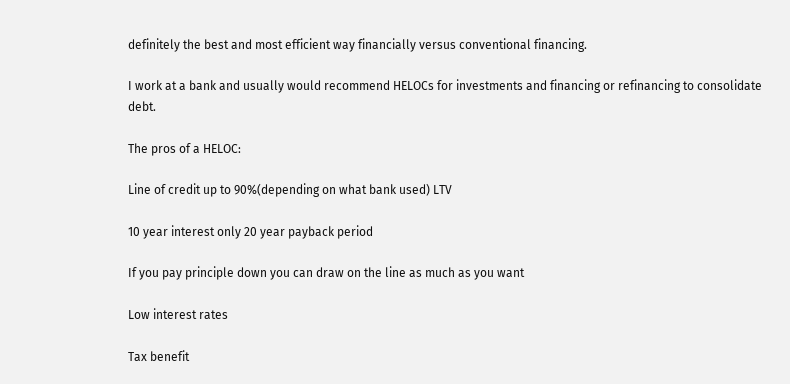definitely the best and most efficient way financially versus conventional financing.

I work at a bank and usually would recommend HELOCs for investments and financing or refinancing to consolidate debt.

The pros of a HELOC:

Line of credit up to 90%(depending on what bank used) LTV

10 year interest only 20 year payback period

If you pay principle down you can draw on the line as much as you want

Low interest rates

Tax benefit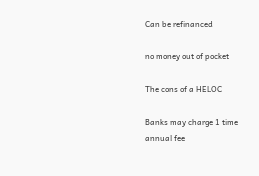Can be refinanced

no money out of pocket

The cons of a HELOC

Banks may charge 1 time annual fee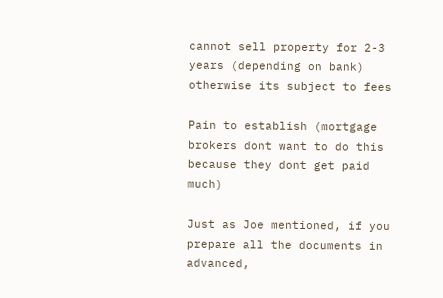cannot sell property for 2-3 years (depending on bank) otherwise its subject to fees

Pain to establish (mortgage brokers dont want to do this because they dont get paid much)

Just as Joe mentioned, if you prepare all the documents in advanced,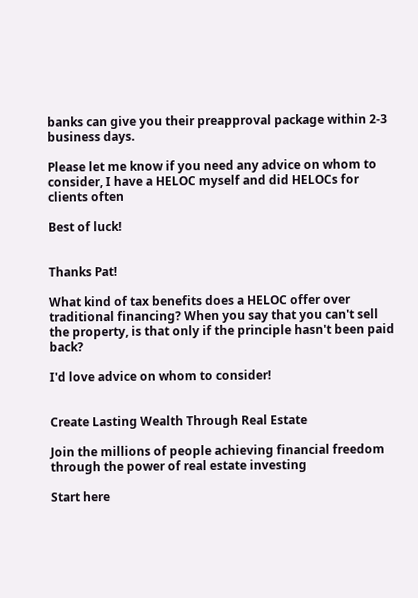banks can give you their preapproval package within 2-3 business days.

Please let me know if you need any advice on whom to consider, I have a HELOC myself and did HELOCs for clients often

Best of luck!


Thanks Pat!

What kind of tax benefits does a HELOC offer over traditional financing? When you say that you can't sell the property, is that only if the principle hasn't been paid back?

I'd love advice on whom to consider!


Create Lasting Wealth Through Real Estate

Join the millions of people achieving financial freedom through the power of real estate investing

Start here